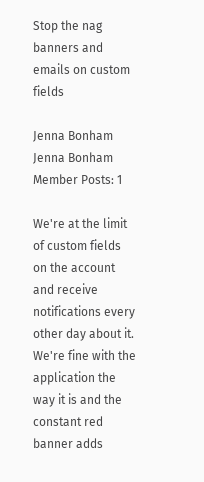Stop the nag banners and emails on custom fields

Jenna Bonham
Jenna Bonham Member Posts: 1

We're at the limit of custom fields on the account and receive notifications every other day about it. We're fine with the application the way it is and the constant red banner adds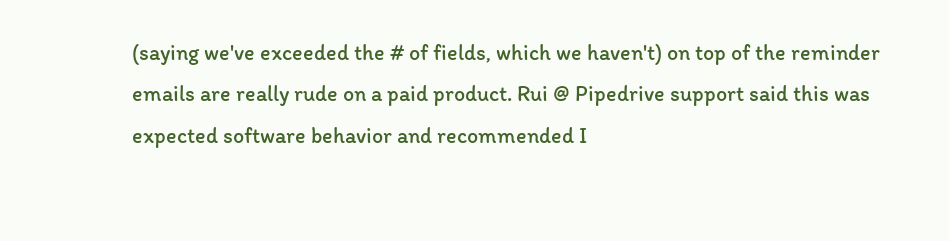(saying we've exceeded the # of fields, which we haven't) on top of the reminder emails are really rude on a paid product. Rui @ Pipedrive support said this was expected software behavior and recommended I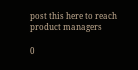post this here to reach product managers

0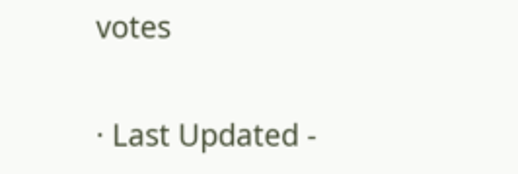votes

· Last Updated -